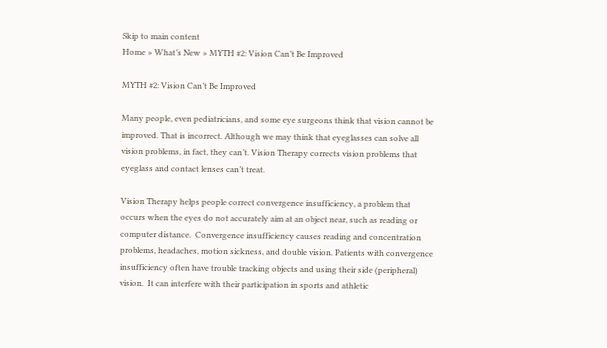Skip to main content
Home » What’s New » MYTH #2: Vision Can’t Be Improved

MYTH #2: Vision Can’t Be Improved

Many people, even pediatricians, and some eye surgeons think that vision cannot be improved. That is incorrect. Although we may think that eyeglasses can solve all vision problems, in fact, they can’t. Vision Therapy corrects vision problems that eyeglass and contact lenses can’t treat.

Vision Therapy helps people correct convergence insufficiency, a problem that occurs when the eyes do not accurately aim at an object near, such as reading or computer distance.  Convergence insufficiency causes reading and concentration problems, headaches, motion sickness, and double vision. Patients with convergence insufficiency often have trouble tracking objects and using their side (peripheral) vision.  It can interfere with their participation in sports and athletic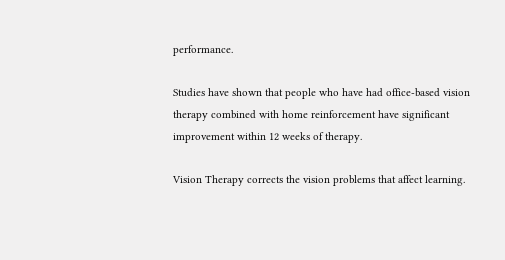performance.

Studies have shown that people who have had office-based vision therapy combined with home reinforcement have significant improvement within 12 weeks of therapy.

Vision Therapy corrects the vision problems that affect learning.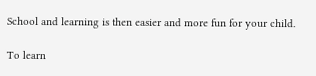School and learning is then easier and more fun for your child.

To learn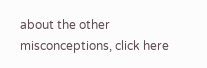about the other misconceptions, click here